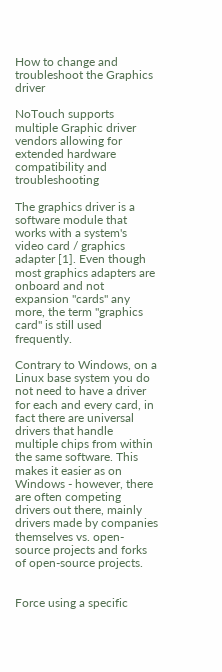How to change and troubleshoot the Graphics driver

NoTouch supports multiple Graphic driver vendors allowing for extended hardware compatibility and troubleshooting

The graphics driver is a software module that works with a system's video card / graphics adapter [1]. Even though most graphics adapters are onboard and not expansion "cards" any more, the term "graphics card" is still used frequently.

Contrary to Windows, on a Linux base system you do not need to have a driver for each and every card, in fact there are universal drivers that handle multiple chips from within the same software. This makes it easier as on Windows - however, there are often competing drivers out there, mainly drivers made by companies themselves vs. open-source projects and forks of open-source projects.


Force using a specific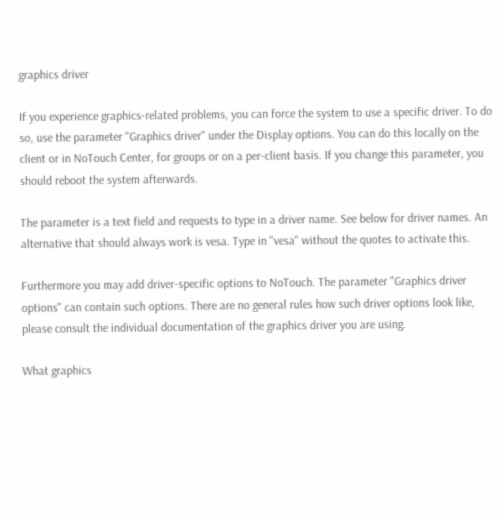graphics driver

If you experience graphics-related problems, you can force the system to use a specific driver. To do so, use the parameter "Graphics driver" under the Display options. You can do this locally on the client or in NoTouch Center, for groups or on a per-client basis. If you change this parameter, you should reboot the system afterwards.

The parameter is a text field and requests to type in a driver name. See below for driver names. An alternative that should always work is vesa. Type in "vesa" without the quotes to activate this.

Furthermore you may add driver-specific options to NoTouch. The parameter "Graphics driver options" can contain such options. There are no general rules how such driver options look like, please consult the individual documentation of the graphics driver you are using.

What graphics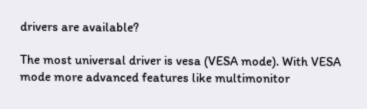drivers are available?

The most universal driver is vesa (VESA mode). With VESA mode more advanced features like multimonitor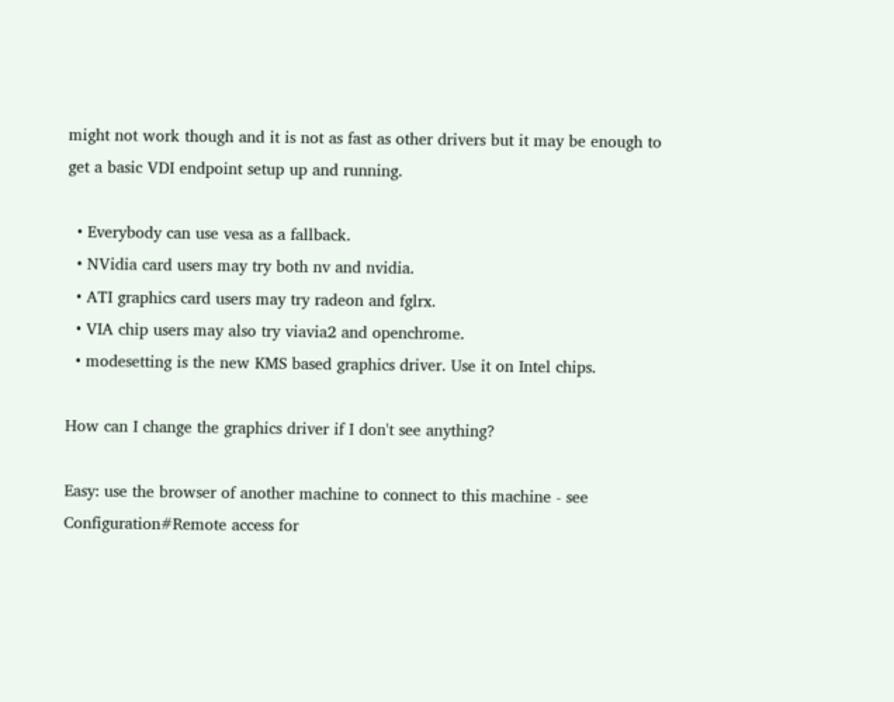might not work though and it is not as fast as other drivers but it may be enough to get a basic VDI endpoint setup up and running.

  • Everybody can use vesa as a fallback.
  • NVidia card users may try both nv and nvidia.
  • ATI graphics card users may try radeon and fglrx.
  • VIA chip users may also try viavia2 and openchrome.
  • modesetting is the new KMS based graphics driver. Use it on Intel chips.

How can I change the graphics driver if I don't see anything?

Easy: use the browser of another machine to connect to this machine - see Configuration#Remote access for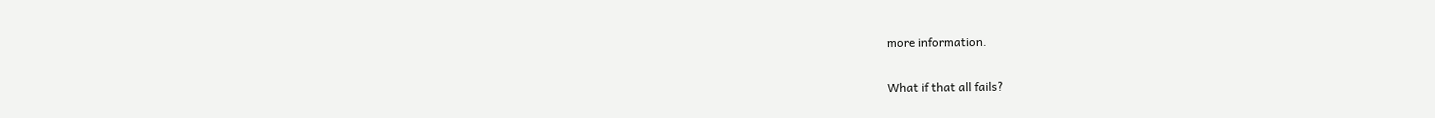more information.

What if that all fails?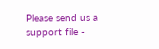Please send us a support file -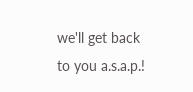we'll get back to you a.s.a.p.!